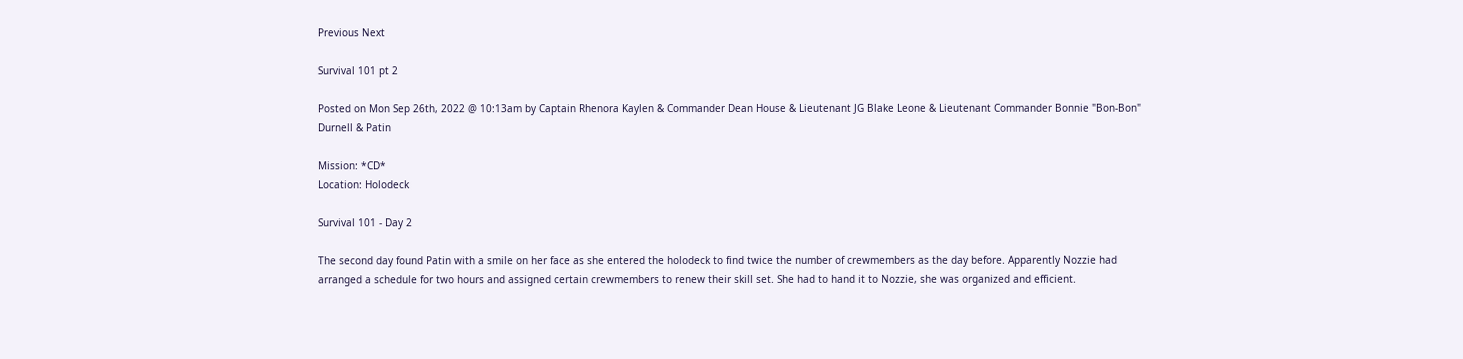Previous Next

Survival 101 pt 2

Posted on Mon Sep 26th, 2022 @ 10:13am by Captain Rhenora Kaylen & Commander Dean House & Lieutenant JG Blake Leone & Lieutenant Commander Bonnie "Bon-Bon" Durnell & Patin

Mission: *CD*
Location: Holodeck

Survival 101 - Day 2

The second day found Patin with a smile on her face as she entered the holodeck to find twice the number of crewmembers as the day before. Apparently Nozzie had arranged a schedule for two hours and assigned certain crewmembers to renew their skill set. She had to hand it to Nozzie, she was organized and efficient.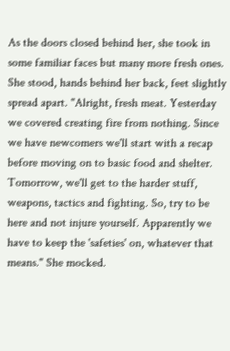As the doors closed behind her, she took in some familiar faces but many more fresh ones. She stood, hands behind her back, feet slightly spread apart. "Alright, fresh meat. Yesterday we covered creating fire from nothing. Since we have newcomers we'll start with a recap before moving on to basic food and shelter. Tomorrow, we'll get to the harder stuff, weapons, tactics and fighting. So, try to be here and not injure yourself. Apparently we have to keep the 'safeties' on, whatever that means." She mocked.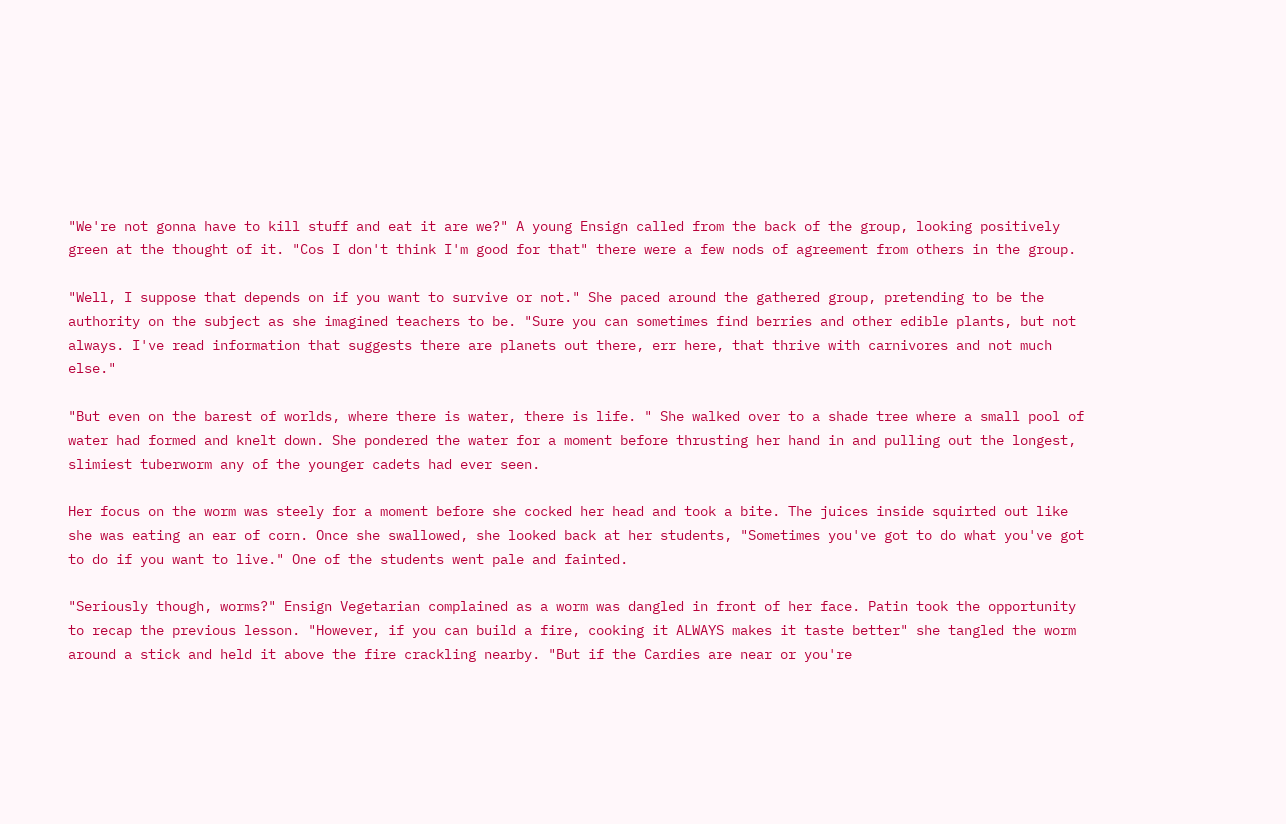"We're not gonna have to kill stuff and eat it are we?" A young Ensign called from the back of the group, looking positively green at the thought of it. "Cos I don't think I'm good for that" there were a few nods of agreement from others in the group.

"Well, I suppose that depends on if you want to survive or not." She paced around the gathered group, pretending to be the authority on the subject as she imagined teachers to be. "Sure you can sometimes find berries and other edible plants, but not always. I've read information that suggests there are planets out there, err here, that thrive with carnivores and not much else."

"But even on the barest of worlds, where there is water, there is life. " She walked over to a shade tree where a small pool of water had formed and knelt down. She pondered the water for a moment before thrusting her hand in and pulling out the longest, slimiest tuberworm any of the younger cadets had ever seen.

Her focus on the worm was steely for a moment before she cocked her head and took a bite. The juices inside squirted out like she was eating an ear of corn. Once she swallowed, she looked back at her students, "Sometimes you've got to do what you've got to do if you want to live." One of the students went pale and fainted.

"Seriously though, worms?" Ensign Vegetarian complained as a worm was dangled in front of her face. Patin took the opportunity to recap the previous lesson. "However, if you can build a fire, cooking it ALWAYS makes it taste better" she tangled the worm around a stick and held it above the fire crackling nearby. "But if the Cardies are near or you're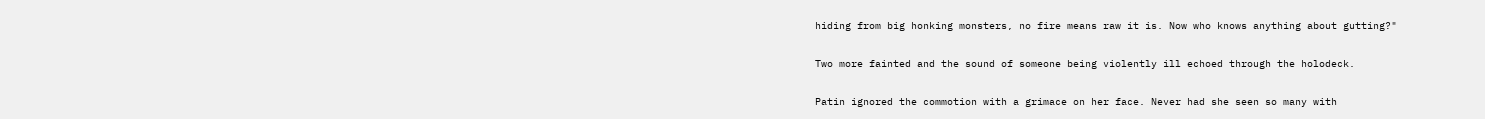hiding from big honking monsters, no fire means raw it is. Now who knows anything about gutting?"

Two more fainted and the sound of someone being violently ill echoed through the holodeck.

Patin ignored the commotion with a grimace on her face. Never had she seen so many with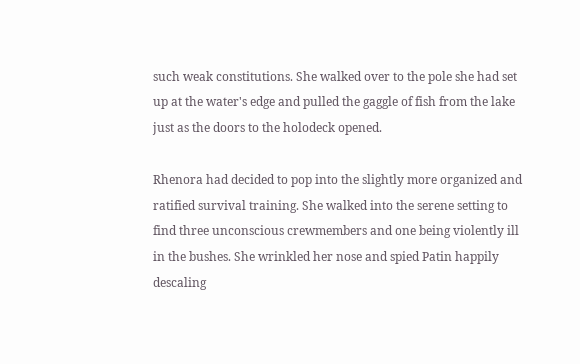such weak constitutions. She walked over to the pole she had set up at the water's edge and pulled the gaggle of fish from the lake just as the doors to the holodeck opened.

Rhenora had decided to pop into the slightly more organized and ratified survival training. She walked into the serene setting to find three unconscious crewmembers and one being violently ill in the bushes. She wrinkled her nose and spied Patin happily descaling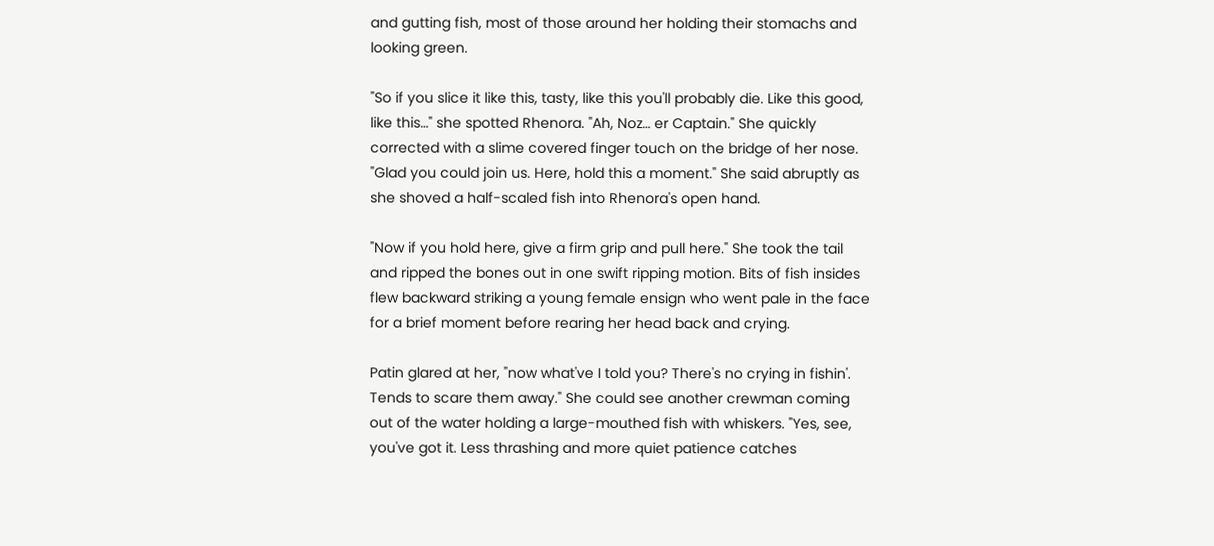and gutting fish, most of those around her holding their stomachs and looking green.

"So if you slice it like this, tasty, like this you'll probably die. Like this good, like this…" she spotted Rhenora. "Ah, Noz… er Captain." She quickly corrected with a slime covered finger touch on the bridge of her nose. "Glad you could join us. Here, hold this a moment." She said abruptly as she shoved a half-scaled fish into Rhenora's open hand.

"Now if you hold here, give a firm grip and pull here." She took the tail and ripped the bones out in one swift ripping motion. Bits of fish insides flew backward striking a young female ensign who went pale in the face for a brief moment before rearing her head back and crying.

Patin glared at her, "now what've I told you? There's no crying in fishin'. Tends to scare them away." She could see another crewman coming out of the water holding a large-mouthed fish with whiskers. "Yes, see, you've got it. Less thrashing and more quiet patience catches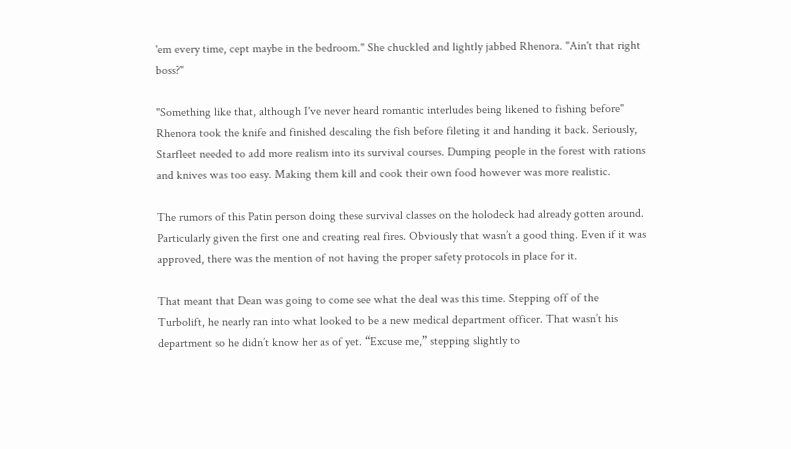'em every time, cept maybe in the bedroom." She chuckled and lightly jabbed Rhenora. "Ain't that right boss?"

"Something like that, although I've never heard romantic interludes being likened to fishing before" Rhenora took the knife and finished descaling the fish before fileting it and handing it back. Seriously, Starfleet needed to add more realism into its survival courses. Dumping people in the forest with rations and knives was too easy. Making them kill and cook their own food however was more realistic.

The rumors of this Patin person doing these survival classes on the holodeck had already gotten around. Particularly given the first one and creating real fires. Obviously that wasn’t a good thing. Even if it was approved, there was the mention of not having the proper safety protocols in place for it.

That meant that Dean was going to come see what the deal was this time. Stepping off of the Turbolift, he nearly ran into what looked to be a new medical department officer. That wasn’t his department so he didn’t know her as of yet. “Excuse me,” stepping slightly to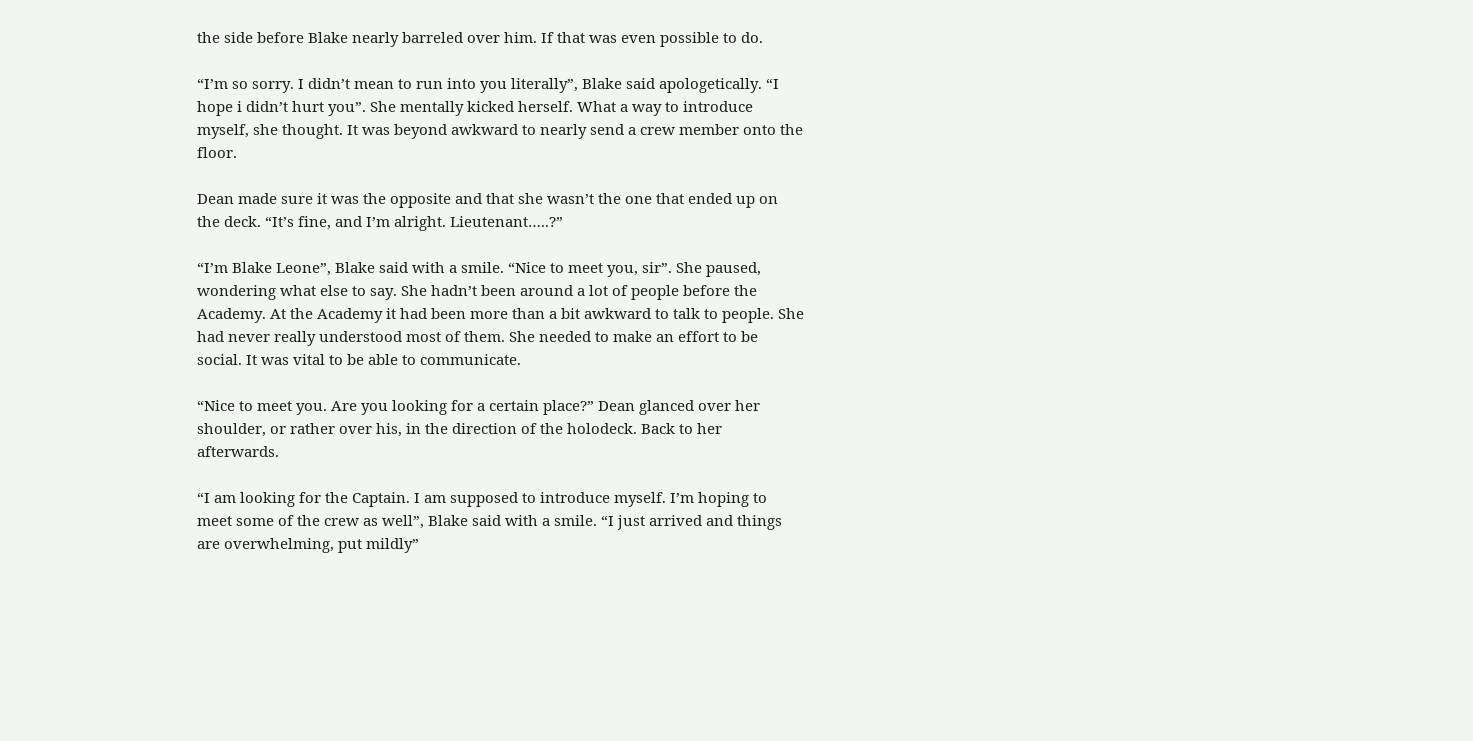the side before Blake nearly barreled over him. If that was even possible to do.

“I’m so sorry. I didn’t mean to run into you literally”, Blake said apologetically. “I hope i didn’t hurt you”. She mentally kicked herself. What a way to introduce myself, she thought. It was beyond awkward to nearly send a crew member onto the floor.

Dean made sure it was the opposite and that she wasn’t the one that ended up on the deck. “It’s fine, and I’m alright. Lieutenant…..?”

“I’m Blake Leone”, Blake said with a smile. “Nice to meet you, sir”. She paused, wondering what else to say. She hadn’t been around a lot of people before the Academy. At the Academy it had been more than a bit awkward to talk to people. She had never really understood most of them. She needed to make an effort to be social. It was vital to be able to communicate.

“Nice to meet you. Are you looking for a certain place?” Dean glanced over her shoulder, or rather over his, in the direction of the holodeck. Back to her afterwards.

“I am looking for the Captain. I am supposed to introduce myself. I’m hoping to meet some of the crew as well”, Blake said with a smile. “I just arrived and things are overwhelming, put mildly”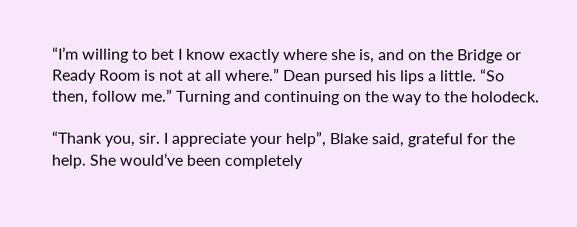“I’m willing to bet I know exactly where she is, and on the Bridge or Ready Room is not at all where.” Dean pursed his lips a little. “So then, follow me.” Turning and continuing on the way to the holodeck.

“Thank you, sir. I appreciate your help”, Blake said, grateful for the help. She would’ve been completely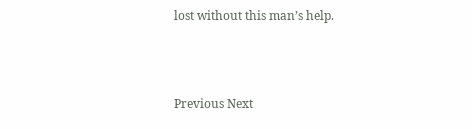lost without this man’s help.



Previous Next